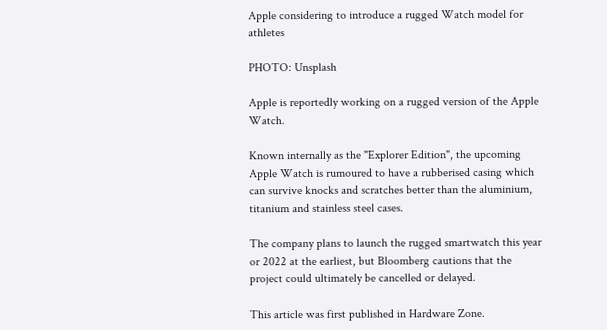Apple considering to introduce a rugged Watch model for athletes

PHOTO: Unsplash

Apple is reportedly working on a rugged version of the Apple Watch.

Known internally as the "Explorer Edition", the upcoming Apple Watch is rumoured to have a rubberised casing which can survive knocks and scratches better than the aluminium, titanium and stainless steel cases.

The company plans to launch the rugged smartwatch this year or 2022 at the earliest, but Bloomberg cautions that the project could ultimately be cancelled or delayed.

This article was first published in Hardware Zone.